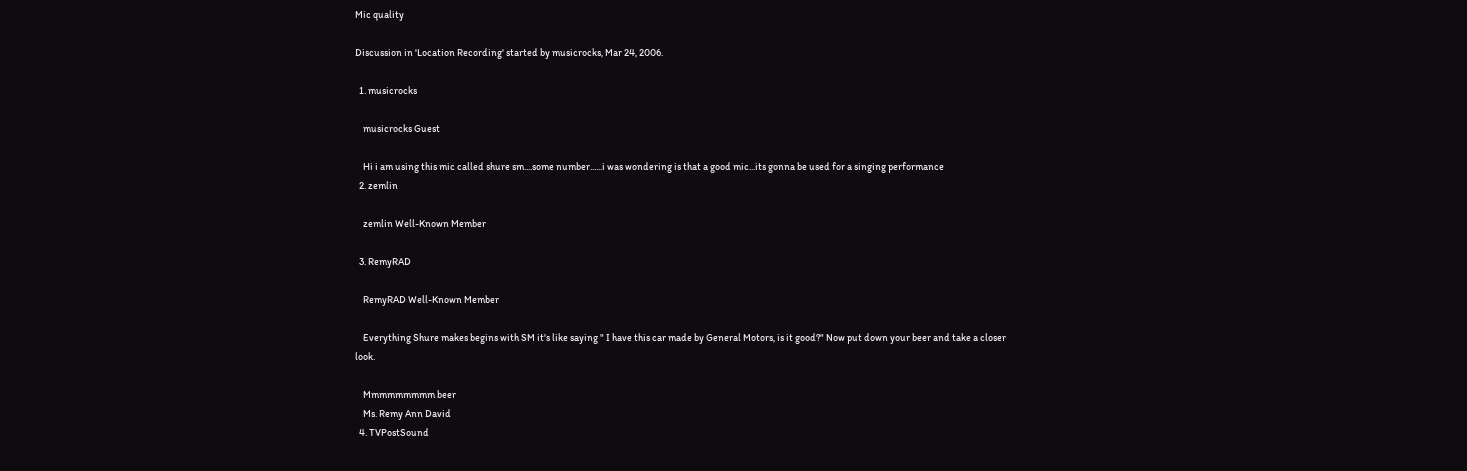Mic quality

Discussion in 'Location Recording' started by musicrocks, Mar 24, 2006.

  1. musicrocks

    musicrocks Guest

    Hi i am using this mic called shure sm....some number......i was wondering is that a good mic...its gonna be used for a singing performance
  2. zemlin

    zemlin Well-Known Member

  3. RemyRAD

    RemyRAD Well-Known Member

    Everything Shure makes begins with SM it's like saying " I have this car made by General Motors, is it good?" Now put down your beer and take a closer look.

    Mmmmmmmmm beer
    Ms. Remy Ann David
  4. TVPostSound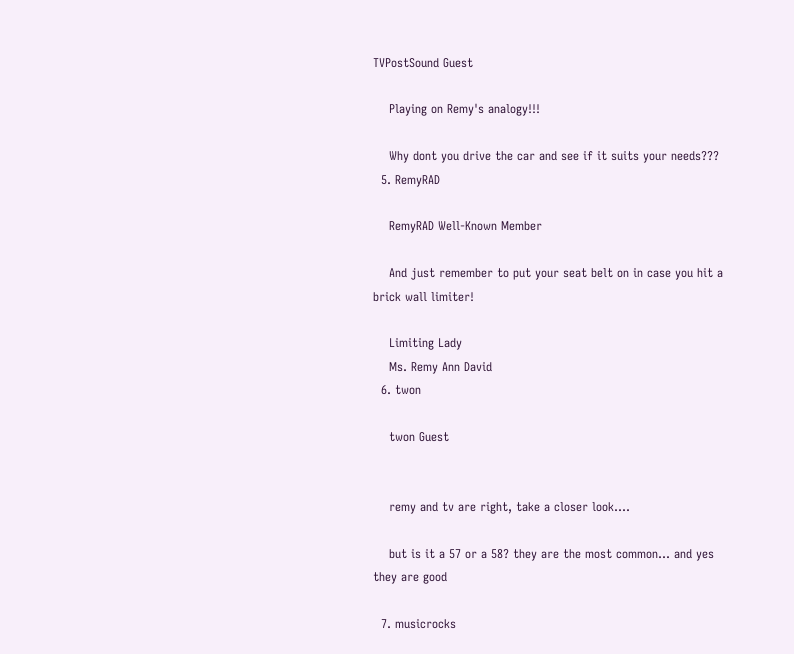TVPostSound Guest

    Playing on Remy's analogy!!!

    Why dont you drive the car and see if it suits your needs???
  5. RemyRAD

    RemyRAD Well-Known Member

    And just remember to put your seat belt on in case you hit a brick wall limiter!

    Limiting Lady
    Ms. Remy Ann David
  6. twon

    twon Guest


    remy and tv are right, take a closer look....

    but is it a 57 or a 58? they are the most common... and yes they are good

  7. musicrocks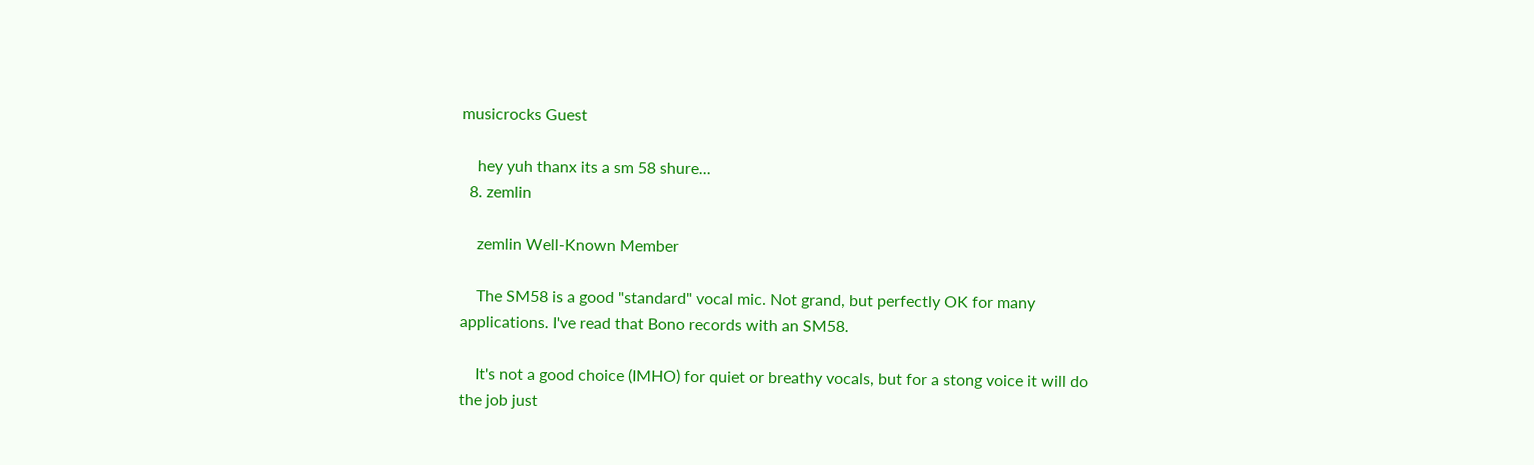musicrocks Guest

    hey yuh thanx its a sm 58 shure...
  8. zemlin

    zemlin Well-Known Member

    The SM58 is a good "standard" vocal mic. Not grand, but perfectly OK for many applications. I've read that Bono records with an SM58.

    It's not a good choice (IMHO) for quiet or breathy vocals, but for a stong voice it will do the job just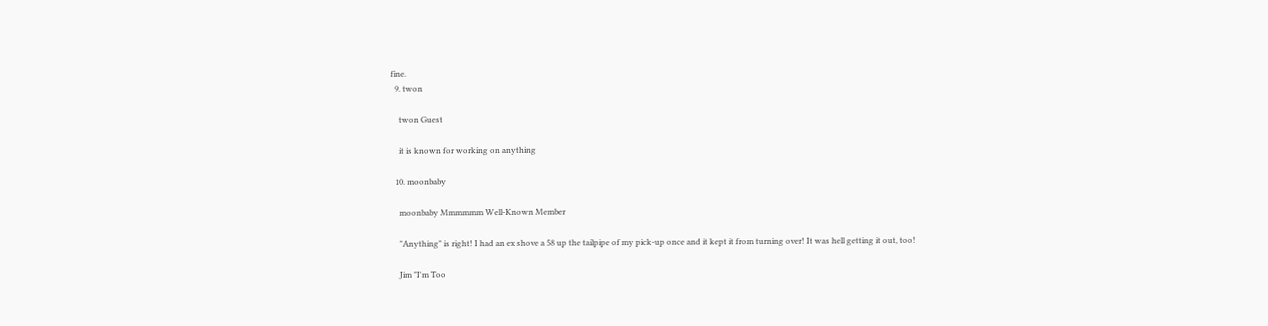fine.
  9. twon

    twon Guest

    it is known for working on anything

  10. moonbaby

    moonbaby Mmmmmm Well-Known Member

    "Anything" is right! I had an ex shove a 58 up the tailpipe of my pick-up once and it kept it from turning over! It was hell getting it out, too!

    Jim "I'm Too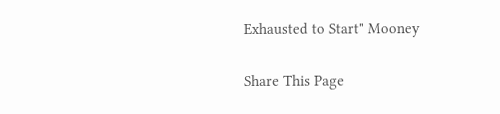Exhausted to Start" Mooney

Share This Page